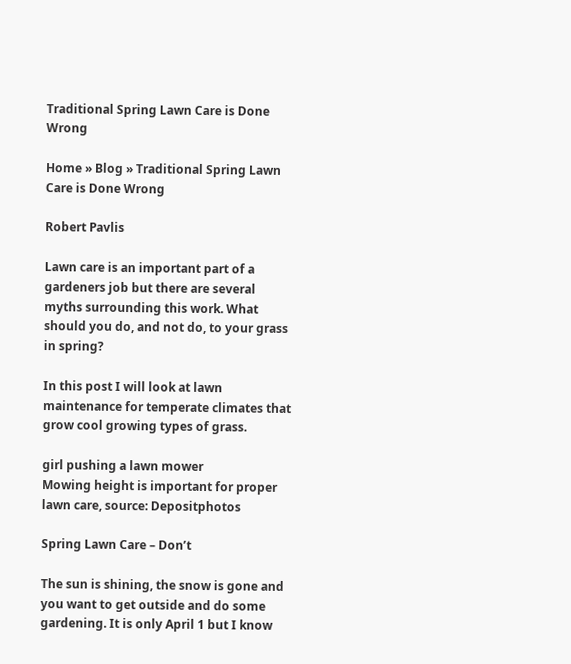Traditional Spring Lawn Care is Done Wrong

Home » Blog » Traditional Spring Lawn Care is Done Wrong

Robert Pavlis

Lawn care is an important part of a gardeners job but there are several myths surrounding this work. What should you do, and not do, to your grass in spring?

In this post I will look at lawn maintenance for temperate climates that grow cool growing types of grass.

girl pushing a lawn mower
Mowing height is important for proper lawn care, source: Depositphotos

Spring Lawn Care – Don’t

The sun is shining, the snow is gone and you want to get outside and do some gardening. It is only April 1 but I know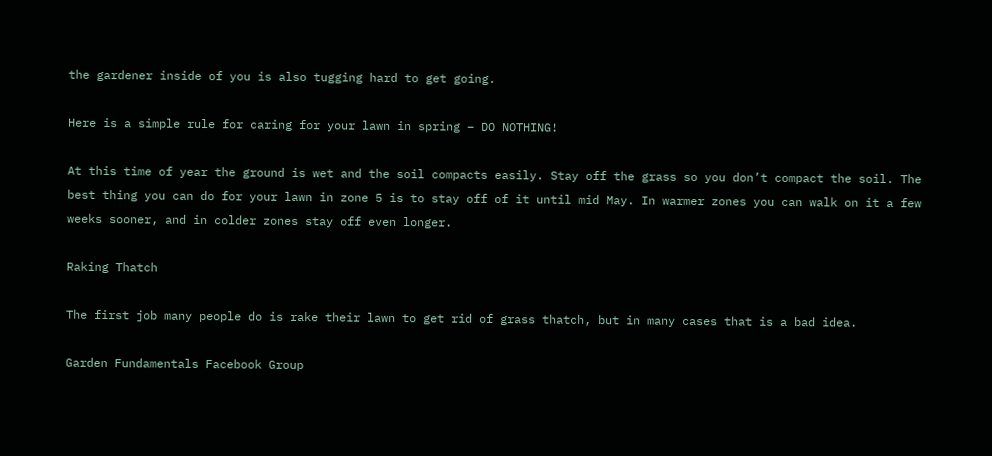the gardener inside of you is also tugging hard to get going.

Here is a simple rule for caring for your lawn in spring – DO NOTHING!

At this time of year the ground is wet and the soil compacts easily. Stay off the grass so you don’t compact the soil. The best thing you can do for your lawn in zone 5 is to stay off of it until mid May. In warmer zones you can walk on it a few weeks sooner, and in colder zones stay off even longer.

Raking Thatch

The first job many people do is rake their lawn to get rid of grass thatch, but in many cases that is a bad idea.

Garden Fundamentals Facebook Group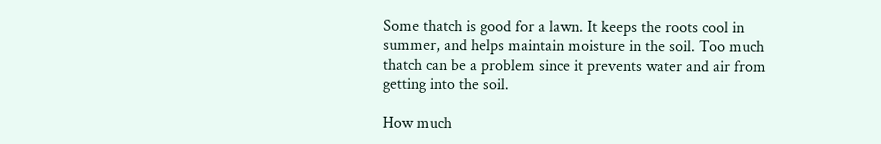Some thatch is good for a lawn. It keeps the roots cool in summer, and helps maintain moisture in the soil. Too much thatch can be a problem since it prevents water and air from getting into the soil.

How much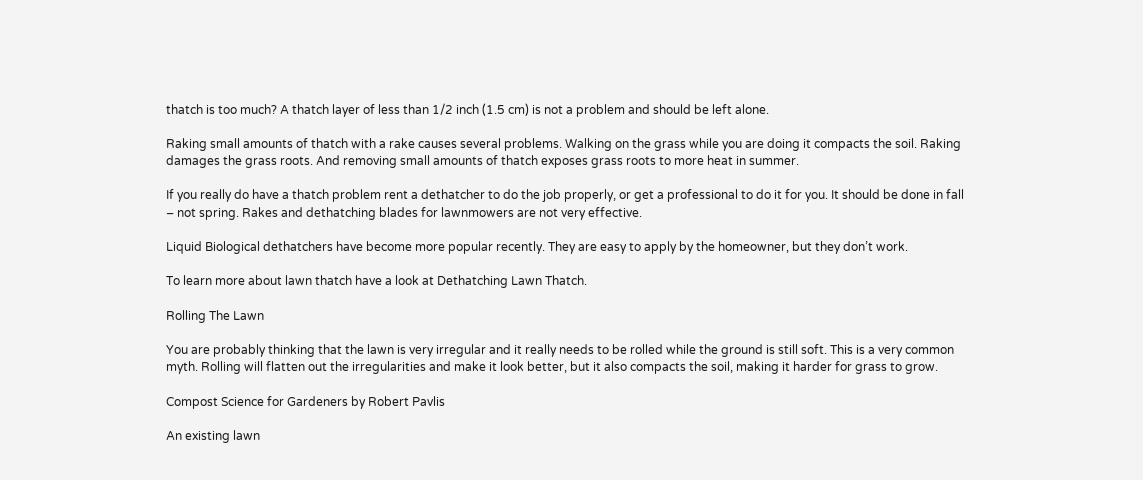thatch is too much? A thatch layer of less than 1/2 inch (1.5 cm) is not a problem and should be left alone.

Raking small amounts of thatch with a rake causes several problems. Walking on the grass while you are doing it compacts the soil. Raking damages the grass roots. And removing small amounts of thatch exposes grass roots to more heat in summer.

If you really do have a thatch problem rent a dethatcher to do the job properly, or get a professional to do it for you. It should be done in fall – not spring. Rakes and dethatching blades for lawnmowers are not very effective.

Liquid Biological dethatchers have become more popular recently. They are easy to apply by the homeowner, but they don’t work.

To learn more about lawn thatch have a look at Dethatching Lawn Thatch.

Rolling The Lawn

You are probably thinking that the lawn is very irregular and it really needs to be rolled while the ground is still soft. This is a very common myth. Rolling will flatten out the irregularities and make it look better, but it also compacts the soil, making it harder for grass to grow.

Compost Science for Gardeners by Robert Pavlis

An existing lawn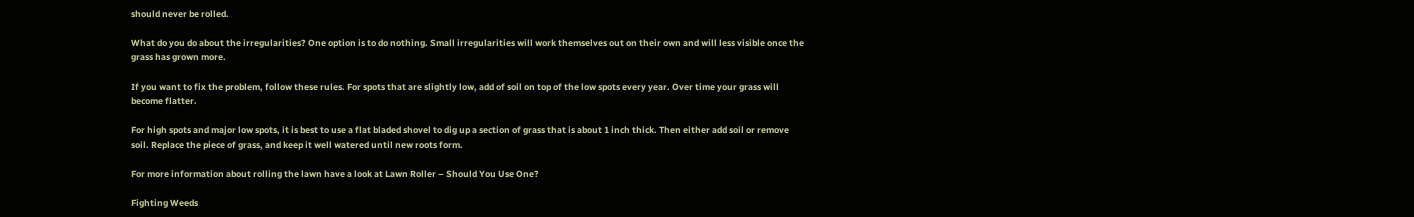should never be rolled.

What do you do about the irregularities? One option is to do nothing. Small irregularities will work themselves out on their own and will less visible once the grass has grown more.

If you want to fix the problem, follow these rules. For spots that are slightly low, add of soil on top of the low spots every year. Over time your grass will become flatter.

For high spots and major low spots, it is best to use a flat bladed shovel to dig up a section of grass that is about 1 inch thick. Then either add soil or remove soil. Replace the piece of grass, and keep it well watered until new roots form.

For more information about rolling the lawn have a look at Lawn Roller – Should You Use One?

Fighting Weeds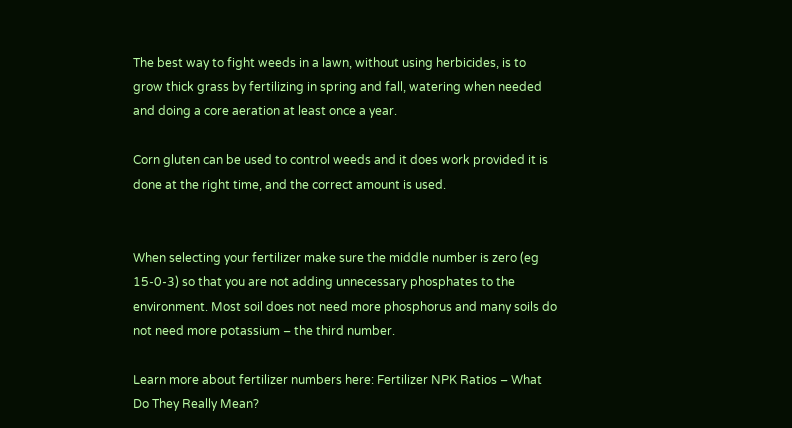The best way to fight weeds in a lawn, without using herbicides, is to grow thick grass by fertilizing in spring and fall, watering when needed and doing a core aeration at least once a year.

Corn gluten can be used to control weeds and it does work provided it is done at the right time, and the correct amount is used.


When selecting your fertilizer make sure the middle number is zero (eg 15-0-3) so that you are not adding unnecessary phosphates to the environment. Most soil does not need more phosphorus and many soils do not need more potassium – the third number.

Learn more about fertilizer numbers here: Fertilizer NPK Ratios – What Do They Really Mean?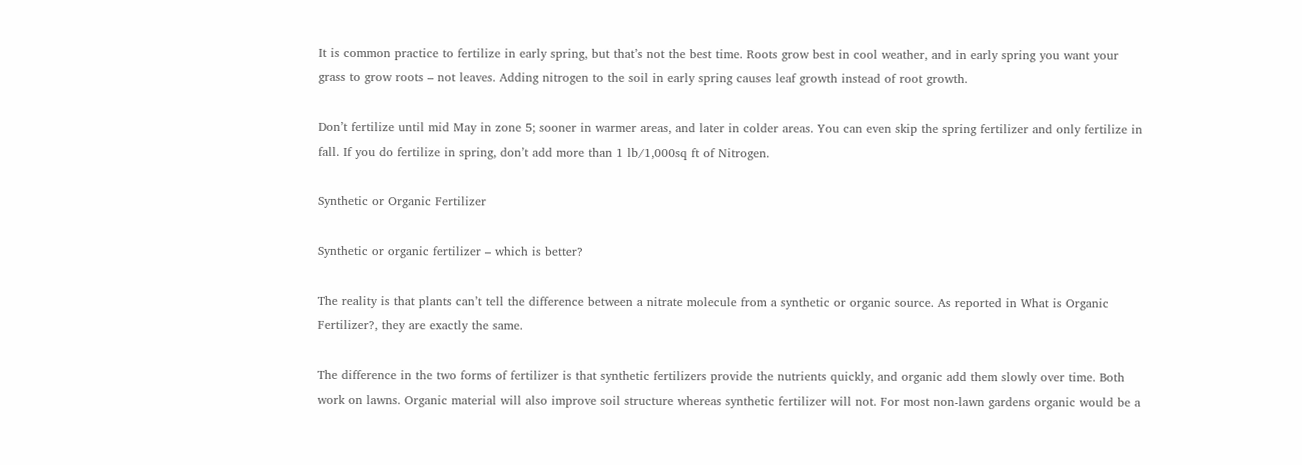It is common practice to fertilize in early spring, but that’s not the best time. Roots grow best in cool weather, and in early spring you want your grass to grow roots – not leaves. Adding nitrogen to the soil in early spring causes leaf growth instead of root growth.

Don’t fertilize until mid May in zone 5; sooner in warmer areas, and later in colder areas. You can even skip the spring fertilizer and only fertilize in fall. If you do fertilize in spring, don’t add more than 1 lb/1,000sq ft of Nitrogen.

Synthetic or Organic Fertilizer

Synthetic or organic fertilizer – which is better?

The reality is that plants can’t tell the difference between a nitrate molecule from a synthetic or organic source. As reported in What is Organic Fertilizer?, they are exactly the same.

The difference in the two forms of fertilizer is that synthetic fertilizers provide the nutrients quickly, and organic add them slowly over time. Both work on lawns. Organic material will also improve soil structure whereas synthetic fertilizer will not. For most non-lawn gardens organic would be a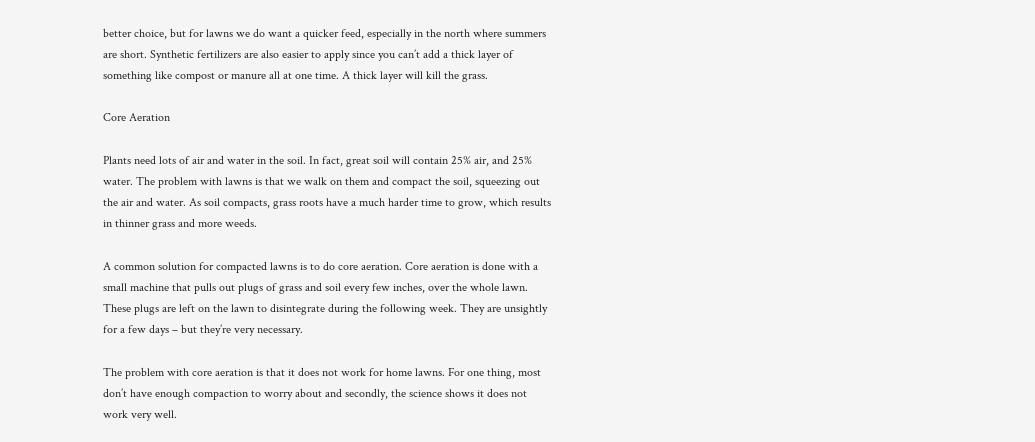better choice, but for lawns we do want a quicker feed, especially in the north where summers are short. Synthetic fertilizers are also easier to apply since you can’t add a thick layer of something like compost or manure all at one time. A thick layer will kill the grass.

Core Aeration

Plants need lots of air and water in the soil. In fact, great soil will contain 25% air, and 25% water. The problem with lawns is that we walk on them and compact the soil, squeezing out the air and water. As soil compacts, grass roots have a much harder time to grow, which results in thinner grass and more weeds.

A common solution for compacted lawns is to do core aeration. Core aeration is done with a small machine that pulls out plugs of grass and soil every few inches, over the whole lawn. These plugs are left on the lawn to disintegrate during the following week. They are unsightly for a few days – but they’re very necessary.

The problem with core aeration is that it does not work for home lawns. For one thing, most don’t have enough compaction to worry about and secondly, the science shows it does not work very well.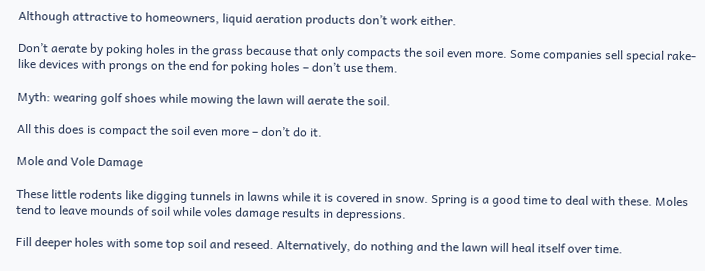Although attractive to homeowners, liquid aeration products don’t work either.

Don’t aerate by poking holes in the grass because that only compacts the soil even more. Some companies sell special rake-like devices with prongs on the end for poking holes – don’t use them.

Myth: wearing golf shoes while mowing the lawn will aerate the soil.

All this does is compact the soil even more – don’t do it.

Mole and Vole Damage

These little rodents like digging tunnels in lawns while it is covered in snow. Spring is a good time to deal with these. Moles tend to leave mounds of soil while voles damage results in depressions.

Fill deeper holes with some top soil and reseed. Alternatively, do nothing and the lawn will heal itself over time.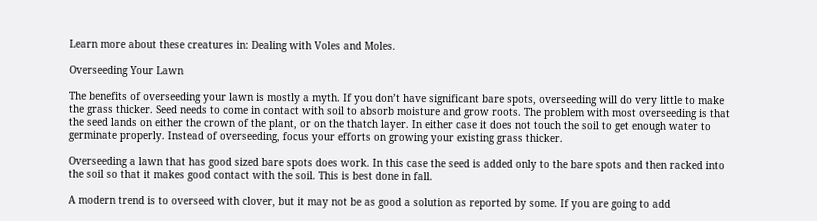Learn more about these creatures in: Dealing with Voles and Moles.

Overseeding Your Lawn

The benefits of overseeding your lawn is mostly a myth. If you don’t have significant bare spots, overseeding will do very little to make the grass thicker. Seed needs to come in contact with soil to absorb moisture and grow roots. The problem with most overseeding is that the seed lands on either the crown of the plant, or on the thatch layer. In either case it does not touch the soil to get enough water to germinate properly. Instead of overseeding, focus your efforts on growing your existing grass thicker.

Overseeding a lawn that has good sized bare spots does work. In this case the seed is added only to the bare spots and then racked into the soil so that it makes good contact with the soil. This is best done in fall.

A modern trend is to overseed with clover, but it may not be as good a solution as reported by some. If you are going to add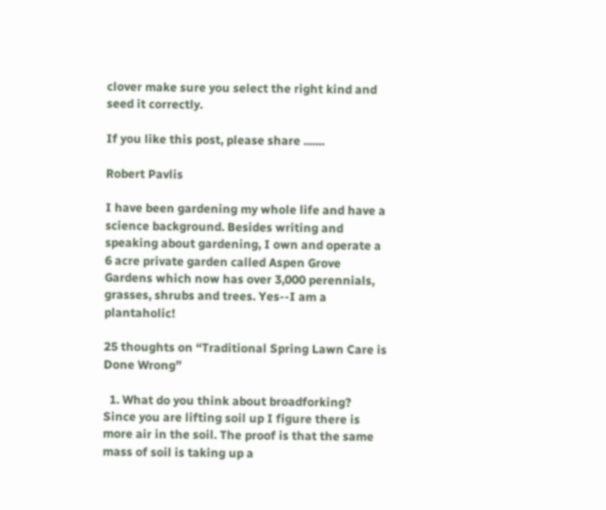clover make sure you select the right kind and seed it correctly.

If you like this post, please share .......

Robert Pavlis

I have been gardening my whole life and have a science background. Besides writing and speaking about gardening, I own and operate a 6 acre private garden called Aspen Grove Gardens which now has over 3,000 perennials, grasses, shrubs and trees. Yes--I am a plantaholic!

25 thoughts on “Traditional Spring Lawn Care is Done Wrong”

  1. What do you think about broadforking? Since you are lifting soil up I figure there is more air in the soil. The proof is that the same mass of soil is taking up a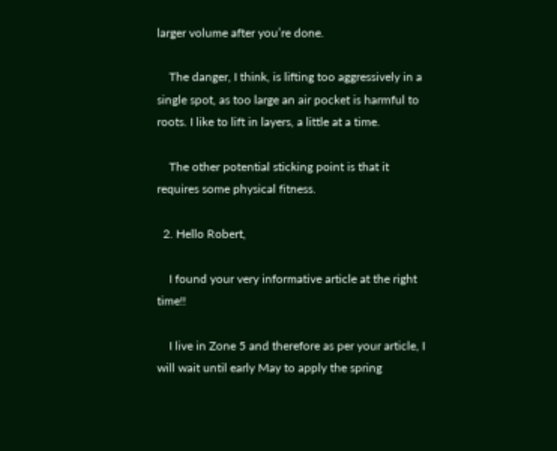larger volume after you’re done.

    The danger, I think, is lifting too aggressively in a single spot, as too large an air pocket is harmful to roots. I like to lift in layers, a little at a time.

    The other potential sticking point is that it requires some physical fitness.

  2. Hello Robert,

    I found your very informative article at the right time!!

    I live in Zone 5 and therefore as per your article, I will wait until early May to apply the spring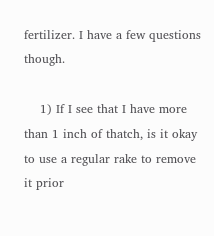fertilizer. I have a few questions though.

    1) If I see that I have more than 1 inch of thatch, is it okay to use a regular rake to remove it prior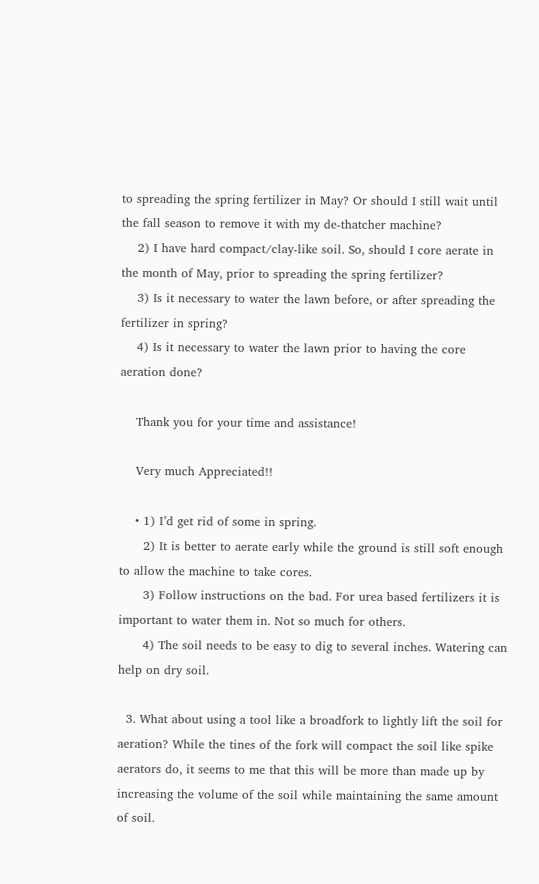to spreading the spring fertilizer in May? Or should I still wait until the fall season to remove it with my de-thatcher machine?
    2) I have hard compact/clay-like soil. So, should I core aerate in the month of May, prior to spreading the spring fertilizer?
    3) Is it necessary to water the lawn before, or after spreading the fertilizer in spring?
    4) Is it necessary to water the lawn prior to having the core aeration done?

    Thank you for your time and assistance!

    Very much Appreciated!!

    • 1) I’d get rid of some in spring.
      2) It is better to aerate early while the ground is still soft enough to allow the machine to take cores.
      3) Follow instructions on the bad. For urea based fertilizers it is important to water them in. Not so much for others.
      4) The soil needs to be easy to dig to several inches. Watering can help on dry soil.

  3. What about using a tool like a broadfork to lightly lift the soil for aeration? While the tines of the fork will compact the soil like spike aerators do, it seems to me that this will be more than made up by increasing the volume of the soil while maintaining the same amount of soil.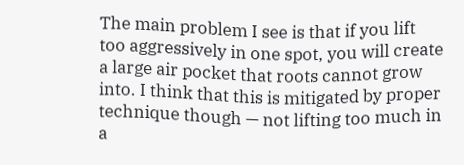The main problem I see is that if you lift too aggressively in one spot, you will create a large air pocket that roots cannot grow into. I think that this is mitigated by proper technique though — not lifting too much in a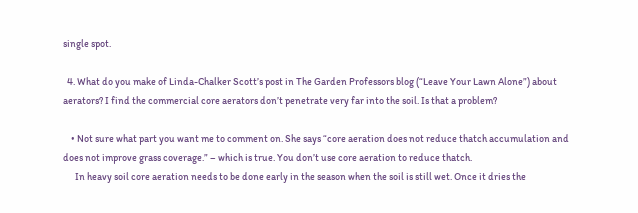single spot.

  4. What do you make of Linda-Chalker Scott’s post in The Garden Professors blog (“Leave Your Lawn Alone”) about aerators? I find the commercial core aerators don’t penetrate very far into the soil. Is that a problem?

    • Not sure what part you want me to comment on. She says “core aeration does not reduce thatch accumulation and does not improve grass coverage.” – which is true. You don’t use core aeration to reduce thatch.
      In heavy soil core aeration needs to be done early in the season when the soil is still wet. Once it dries the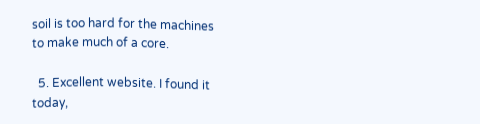soil is too hard for the machines to make much of a core.

  5. Excellent website. I found it today,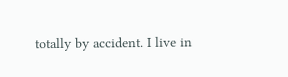totally by accident. I live in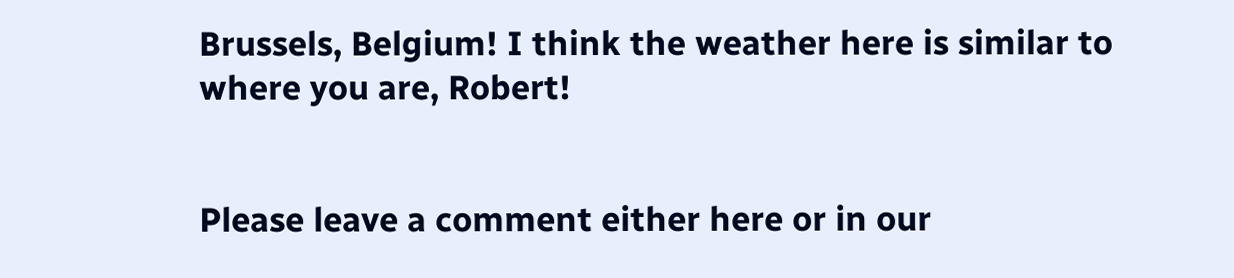Brussels, Belgium! I think the weather here is similar to where you are, Robert!


Please leave a comment either here or in our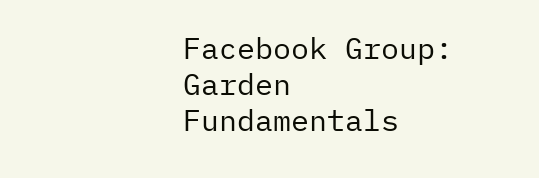Facebook Group: Garden Fundamentals